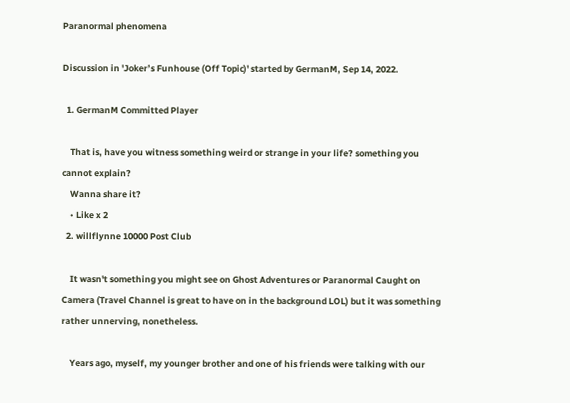Paranormal phenomena

Discussion in 'Joker’s Funhouse (Off Topic)' started by GermanM, Sep 14, 2022.

  1. GermanM Committed Player

    That is, have you witness something weird or strange in your life? something you cannot explain?
    Wanna share it?
    • Like x 2
  2. willflynne 10000 Post Club

    It wasn't something you might see on Ghost Adventures or Paranormal Caught on Camera (Travel Channel is great to have on in the background LOL) but it was something rather unnerving, nonetheless.

    Years ago, myself, my younger brother and one of his friends were talking with our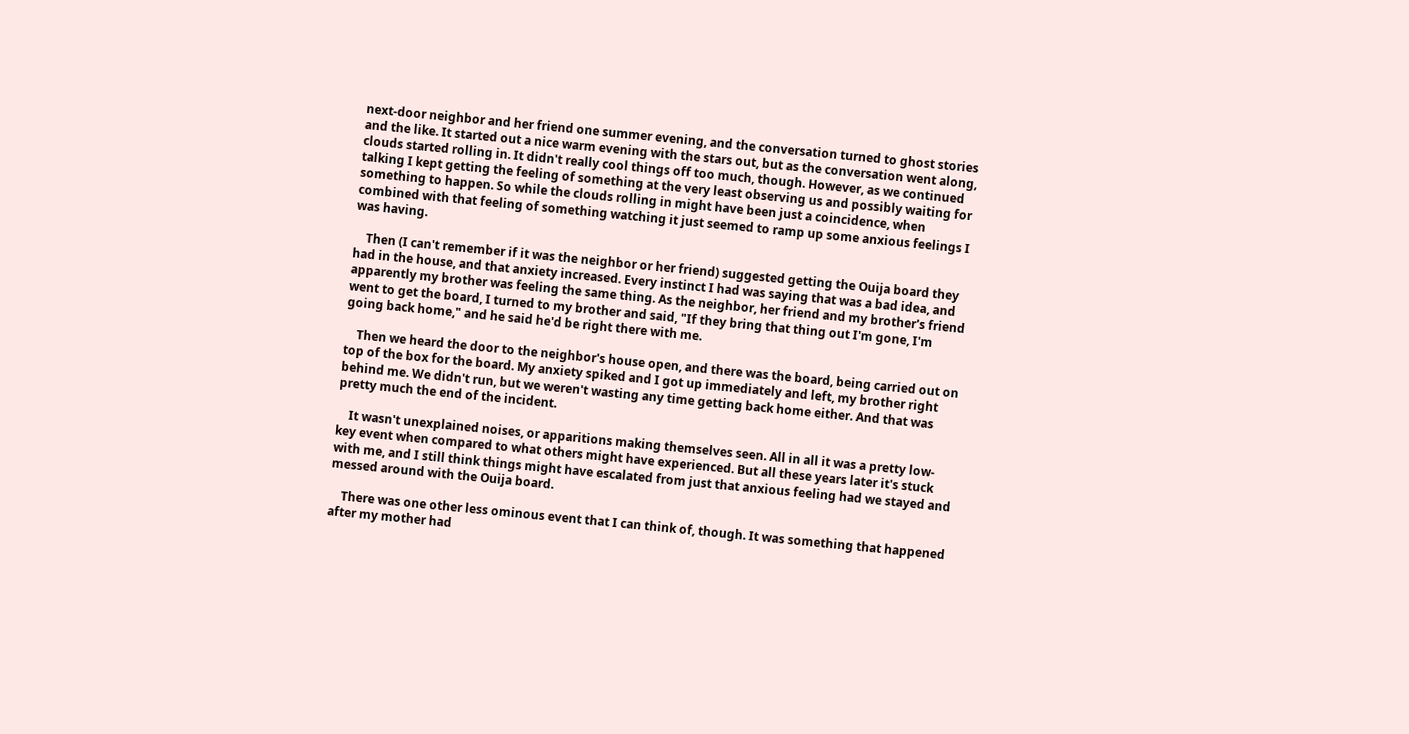next-door neighbor and her friend one summer evening, and the conversation turned to ghost stories and the like. It started out a nice warm evening with the stars out, but as the conversation went along, clouds started rolling in. It didn't really cool things off too much, though. However, as we continued talking I kept getting the feeling of something at the very least observing us and possibly waiting for something to happen. So while the clouds rolling in might have been just a coincidence, when combined with that feeling of something watching it just seemed to ramp up some anxious feelings I was having.

    Then (I can't remember if it was the neighbor or her friend) suggested getting the Ouija board they had in the house, and that anxiety increased. Every instinct I had was saying that was a bad idea, and apparently my brother was feeling the same thing. As the neighbor, her friend and my brother's friend went to get the board, I turned to my brother and said, "If they bring that thing out I'm gone, I'm going back home," and he said he'd be right there with me.

    Then we heard the door to the neighbor's house open, and there was the board, being carried out on top of the box for the board. My anxiety spiked and I got up immediately and left, my brother right behind me. We didn't run, but we weren't wasting any time getting back home either. And that was pretty much the end of the incident.

    It wasn't unexplained noises, or apparitions making themselves seen. All in all it was a pretty low-key event when compared to what others might have experienced. But all these years later it's stuck with me, and I still think things might have escalated from just that anxious feeling had we stayed and messed around with the Ouija board.

    There was one other less ominous event that I can think of, though. It was something that happened after my mother had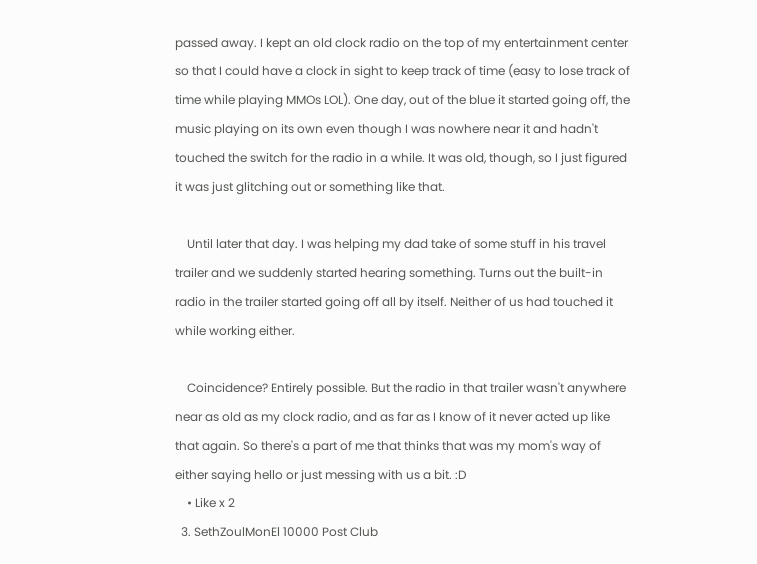passed away. I kept an old clock radio on the top of my entertainment center so that I could have a clock in sight to keep track of time (easy to lose track of time while playing MMOs LOL). One day, out of the blue it started going off, the music playing on its own even though I was nowhere near it and hadn't touched the switch for the radio in a while. It was old, though, so I just figured it was just glitching out or something like that.

    Until later that day. I was helping my dad take of some stuff in his travel trailer and we suddenly started hearing something. Turns out the built-in radio in the trailer started going off all by itself. Neither of us had touched it while working either.

    Coincidence? Entirely possible. But the radio in that trailer wasn't anywhere near as old as my clock radio, and as far as I know of it never acted up like that again. So there's a part of me that thinks that was my mom's way of either saying hello or just messing with us a bit. :D
    • Like x 2
  3. SethZoulMonEl 10000 Post Club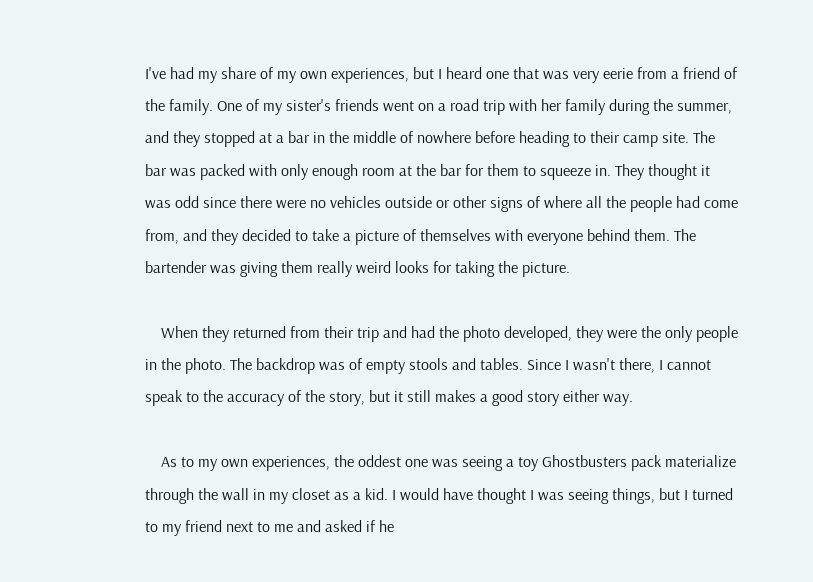I've had my share of my own experiences, but I heard one that was very eerie from a friend of the family. One of my sister's friends went on a road trip with her family during the summer, and they stopped at a bar in the middle of nowhere before heading to their camp site. The bar was packed with only enough room at the bar for them to squeeze in. They thought it was odd since there were no vehicles outside or other signs of where all the people had come from, and they decided to take a picture of themselves with everyone behind them. The bartender was giving them really weird looks for taking the picture.

    When they returned from their trip and had the photo developed, they were the only people in the photo. The backdrop was of empty stools and tables. Since I wasn't there, I cannot speak to the accuracy of the story, but it still makes a good story either way.

    As to my own experiences, the oddest one was seeing a toy Ghostbusters pack materialize through the wall in my closet as a kid. I would have thought I was seeing things, but I turned to my friend next to me and asked if he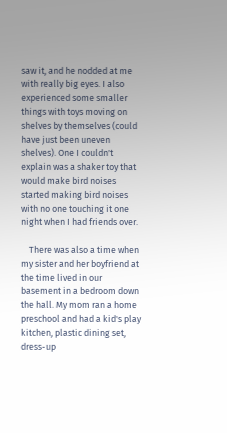saw it, and he nodded at me with really big eyes. I also experienced some smaller things with toys moving on shelves by themselves (could have just been uneven shelves). One I couldn't explain was a shaker toy that would make bird noises started making bird noises with no one touching it one night when I had friends over.

    There was also a time when my sister and her boyfriend at the time lived in our basement in a bedroom down the hall. My mom ran a home preschool and had a kid's play kitchen, plastic dining set, dress-up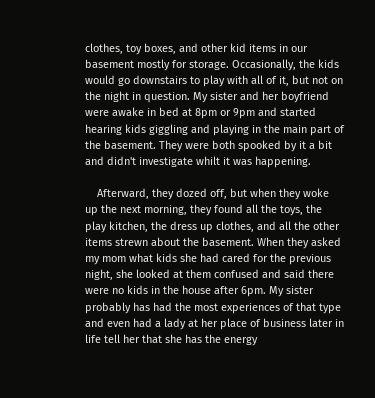clothes, toy boxes, and other kid items in our basement mostly for storage. Occasionally, the kids would go downstairs to play with all of it, but not on the night in question. My sister and her boyfriend were awake in bed at 8pm or 9pm and started hearing kids giggling and playing in the main part of the basement. They were both spooked by it a bit and didn't investigate whilt it was happening.

    Afterward, they dozed off, but when they woke up the next morning, they found all the toys, the play kitchen, the dress up clothes, and all the other items strewn about the basement. When they asked my mom what kids she had cared for the previous night, she looked at them confused and said there were no kids in the house after 6pm. My sister probably has had the most experiences of that type and even had a lady at her place of business later in life tell her that she has the energy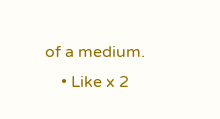of a medium.
    • Like x 2